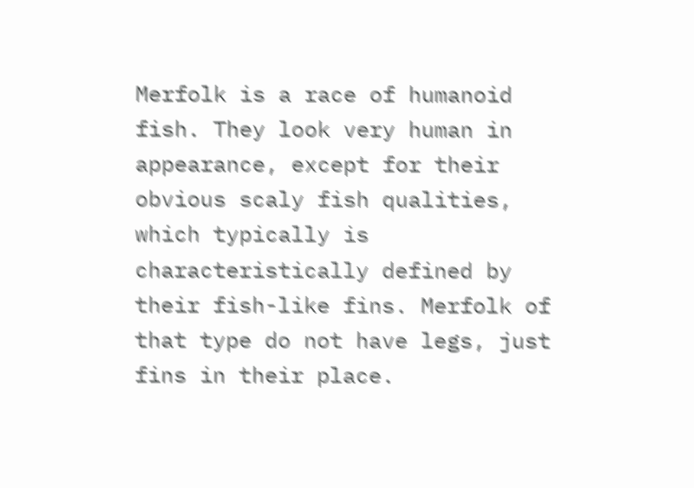Merfolk is a race of humanoid fish. They look very human in appearance, except for their obvious scaly fish qualities, which typically is characteristically defined by their fish-like fins. Merfolk of that type do not have legs, just fins in their place.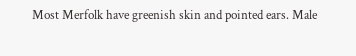Most Merfolk have greenish skin and pointed ears. Male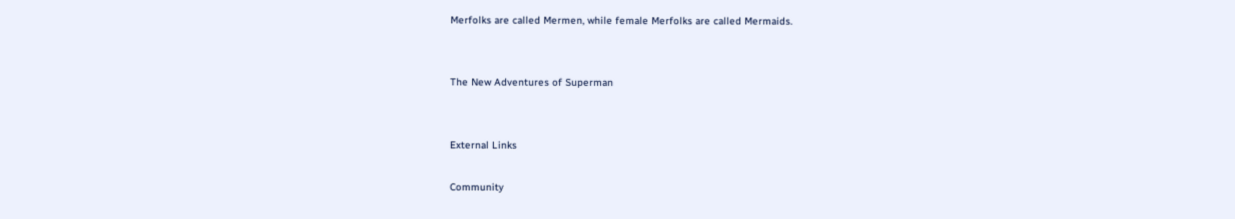Merfolks are called Mermen, while female Merfolks are called Mermaids.


The New Adventures of Superman


External Links

Community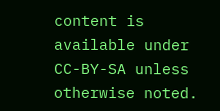content is available under CC-BY-SA unless otherwise noted.